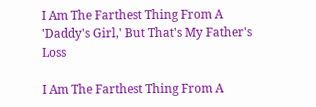I Am The Farthest Thing From A 'Daddy's Girl,' But That's My Father's Loss

I Am The Farthest Thing From A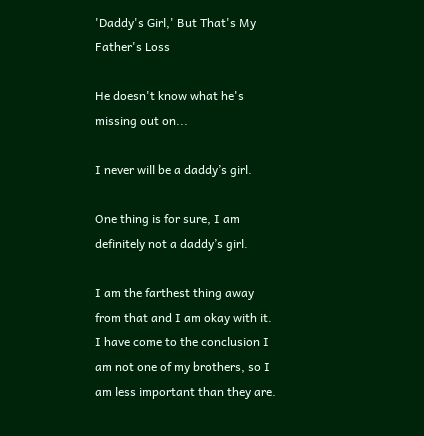'Daddy's Girl,' But That's My Father's Loss

He doesn't know what he's missing out on...

I never will be a daddy’s girl.

One thing is for sure, I am definitely not a daddy’s girl.

I am the farthest thing away from that and I am okay with it. I have come to the conclusion I am not one of my brothers, so I am less important than they are.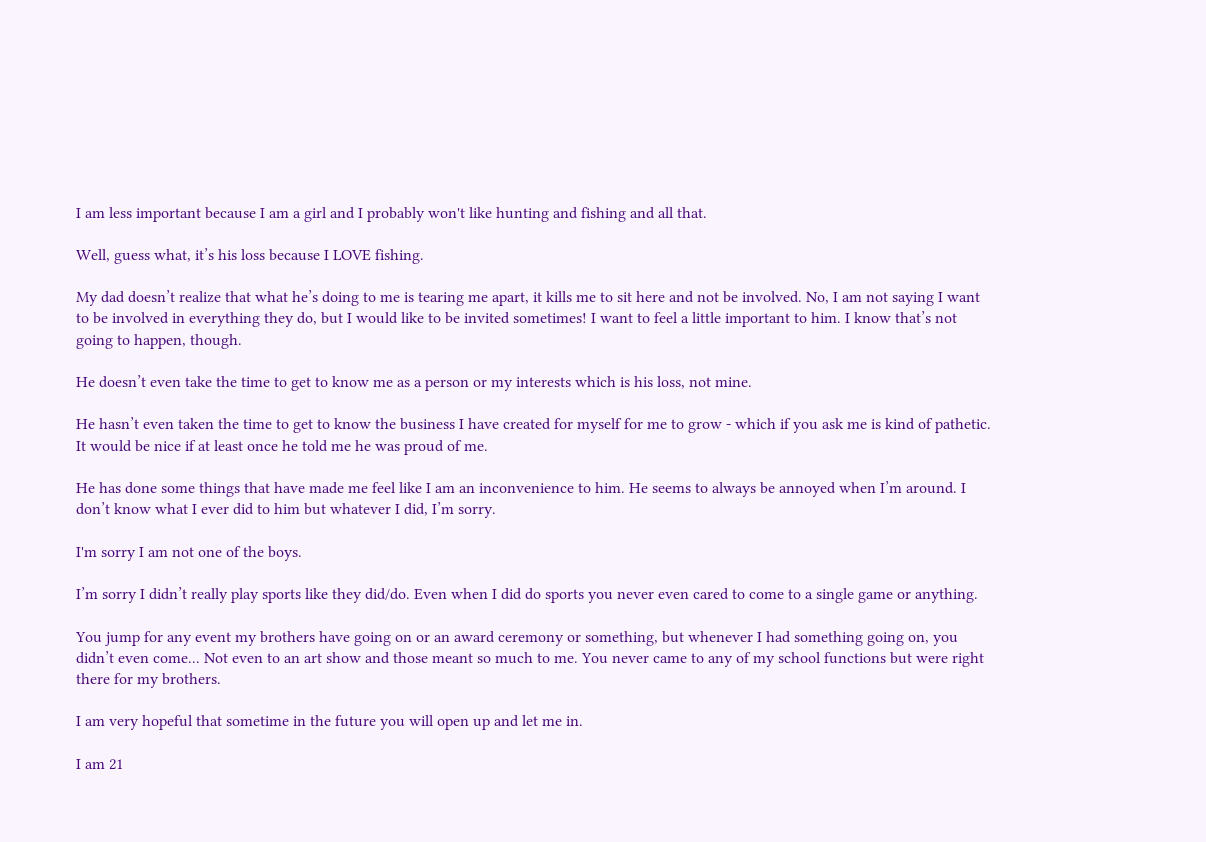I am less important because I am a girl and I probably won't like hunting and fishing and all that.

Well, guess what, it’s his loss because I LOVE fishing.

My dad doesn’t realize that what he’s doing to me is tearing me apart, it kills me to sit here and not be involved. No, I am not saying I want to be involved in everything they do, but I would like to be invited sometimes! I want to feel a little important to him. I know that’s not going to happen, though.

He doesn’t even take the time to get to know me as a person or my interests which is his loss, not mine.

He hasn’t even taken the time to get to know the business I have created for myself for me to grow - which if you ask me is kind of pathetic. It would be nice if at least once he told me he was proud of me.

He has done some things that have made me feel like I am an inconvenience to him. He seems to always be annoyed when I’m around. I don’t know what I ever did to him but whatever I did, I’m sorry.

I'm sorry I am not one of the boys.

I’m sorry I didn’t really play sports like they did/do. Even when I did do sports you never even cared to come to a single game or anything.

You jump for any event my brothers have going on or an award ceremony or something, but whenever I had something going on, you didn’t even come... Not even to an art show and those meant so much to me. You never came to any of my school functions but were right there for my brothers.

I am very hopeful that sometime in the future you will open up and let me in.

I am 21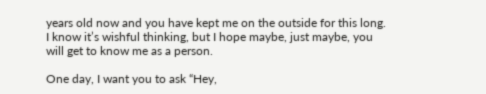years old now and you have kept me on the outside for this long. I know it’s wishful thinking, but I hope maybe, just maybe, you will get to know me as a person.

One day, I want you to ask “Hey,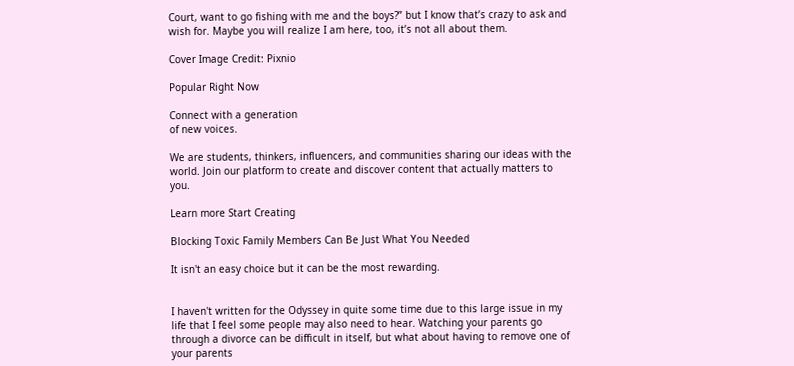Court, want to go fishing with me and the boys?” but I know that’s crazy to ask and wish for. Maybe you will realize I am here, too, it’s not all about them.

Cover Image Credit: Pixnio

Popular Right Now

Connect with a generation
of new voices.

We are students, thinkers, influencers, and communities sharing our ideas with the world. Join our platform to create and discover content that actually matters to you.

Learn more Start Creating

Blocking Toxic Family Members Can Be Just What You Needed

It isn't an easy choice but it can be the most rewarding.


I haven't written for the Odyssey in quite some time due to this large issue in my life that I feel some people may also need to hear. Watching your parents go through a divorce can be difficult in itself, but what about having to remove one of your parents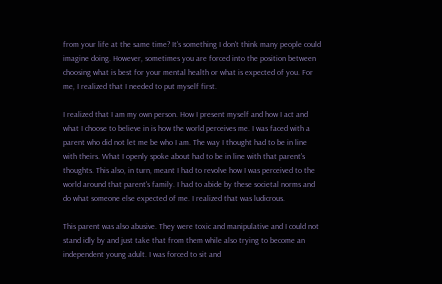from your life at the same time? It's something I don't think many people could imagine doing. However, sometimes you are forced into the position between choosing what is best for your mental health or what is expected of you. For me, I realized that I needed to put myself first.

I realized that I am my own person. How I present myself and how I act and what I choose to believe in is how the world perceives me. I was faced with a parent who did not let me be who I am. The way I thought had to be in line with theirs. What I openly spoke about had to be in line with that parent's thoughts. This also, in turn, meant I had to revolve how I was perceived to the world around that parent's family. I had to abide by these societal norms and do what someone else expected of me. I realized that was ludicrous.

This parent was also abusive. They were toxic and manipulative and I could not stand idly by and just take that from them while also trying to become an independent young adult. I was forced to sit and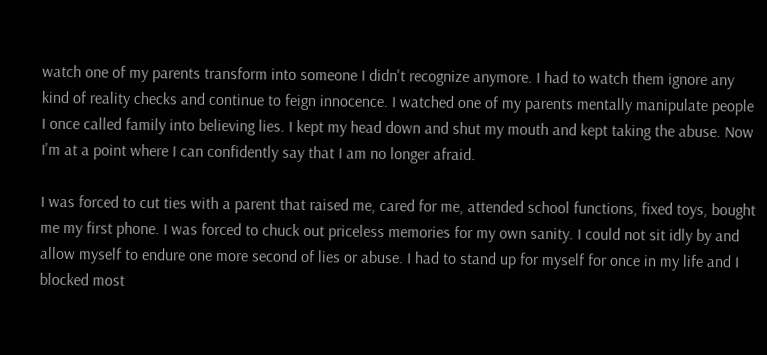watch one of my parents transform into someone I didn't recognize anymore. I had to watch them ignore any kind of reality checks and continue to feign innocence. I watched one of my parents mentally manipulate people I once called family into believing lies. I kept my head down and shut my mouth and kept taking the abuse. Now I'm at a point where I can confidently say that I am no longer afraid.

I was forced to cut ties with a parent that raised me, cared for me, attended school functions, fixed toys, bought me my first phone. I was forced to chuck out priceless memories for my own sanity. I could not sit idly by and allow myself to endure one more second of lies or abuse. I had to stand up for myself for once in my life and I blocked most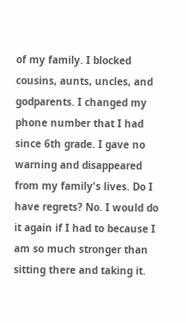of my family. I blocked cousins, aunts, uncles, and godparents. I changed my phone number that I had since 6th grade. I gave no warning and disappeared from my family's lives. Do I have regrets? No. I would do it again if I had to because I am so much stronger than sitting there and taking it.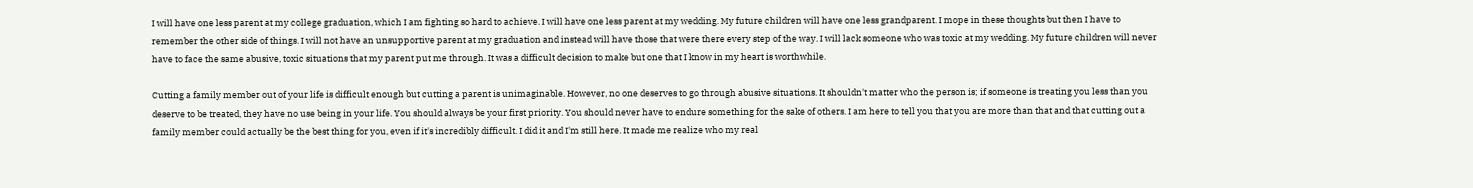I will have one less parent at my college graduation, which I am fighting so hard to achieve. I will have one less parent at my wedding. My future children will have one less grandparent. I mope in these thoughts but then I have to remember the other side of things. I will not have an unsupportive parent at my graduation and instead will have those that were there every step of the way. I will lack someone who was toxic at my wedding. My future children will never have to face the same abusive, toxic situations that my parent put me through. It was a difficult decision to make but one that I know in my heart is worthwhile.

Cutting a family member out of your life is difficult enough but cutting a parent is unimaginable. However, no one deserves to go through abusive situations. It shouldn't matter who the person is; if someone is treating you less than you deserve to be treated, they have no use being in your life. You should always be your first priority. You should never have to endure something for the sake of others. I am here to tell you that you are more than that and that cutting out a family member could actually be the best thing for you, even if it's incredibly difficult. I did it and I'm still here. It made me realize who my real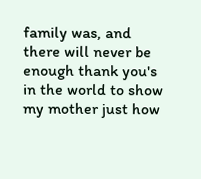family was, and there will never be enough thank you's in the world to show my mother just how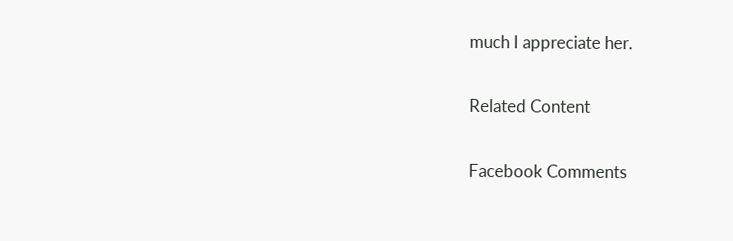much I appreciate her.

Related Content

Facebook Comments